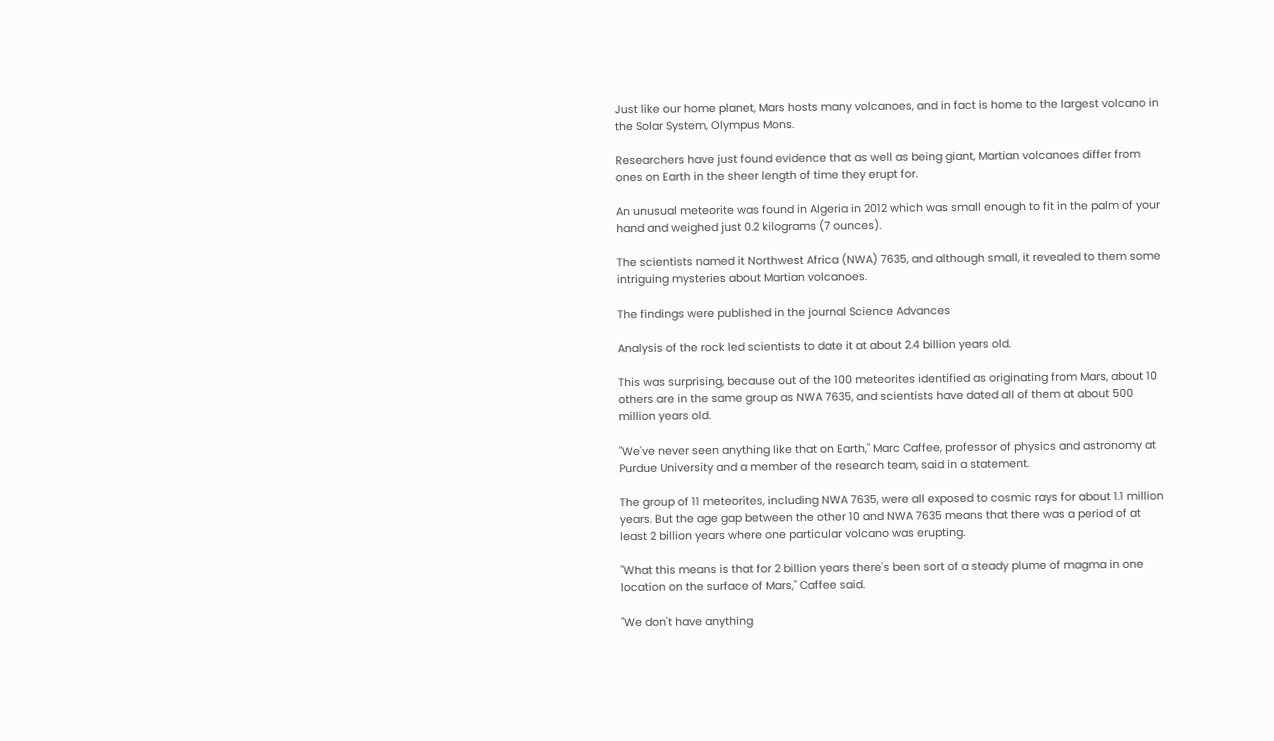Just like our home planet, Mars hosts many volcanoes, and in fact is home to the largest volcano in the Solar System, Olympus Mons.

Researchers have just found evidence that as well as being giant, Martian volcanoes differ from ones on Earth in the sheer length of time they erupt for.

An unusual meteorite was found in Algeria in 2012 which was small enough to fit in the palm of your hand and weighed just 0.2 kilograms (7 ounces).

The scientists named it Northwest Africa (NWA) 7635, and although small, it revealed to them some intriguing mysteries about Martian volcanoes.

The findings were published in the journal Science Advances

Analysis of the rock led scientists to date it at about 2.4 billion years old.

This was surprising, because out of the 100 meteorites identified as originating from Mars, about 10 others are in the same group as NWA 7635, and scientists have dated all of them at about 500 million years old.

"We've never seen anything like that on Earth," Marc Caffee, professor of physics and astronomy at Purdue University and a member of the research team, said in a statement.

The group of 11 meteorites, including NWA 7635, were all exposed to cosmic rays for about 1.1 million years. But the age gap between the other 10 and NWA 7635 means that there was a period of at least 2 billion years where one particular volcano was erupting.

"What this means is that for 2 billion years there's been sort of a steady plume of magma in one location on the surface of Mars," Caffee said.

"We don't have anything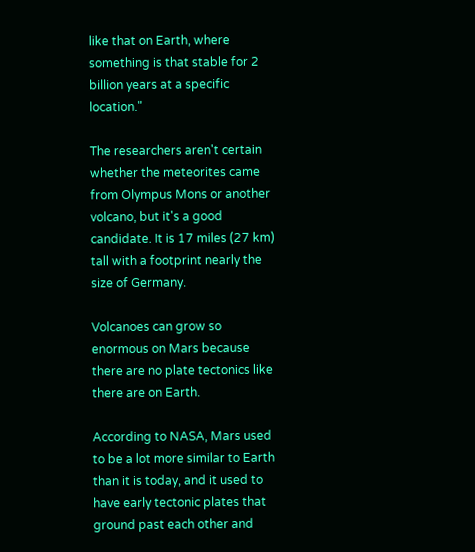like that on Earth, where something is that stable for 2 billion years at a specific location."

The researchers aren't certain whether the meteorites came from Olympus Mons or another volcano, but it's a good candidate. It is 17 miles (27 km) tall with a footprint nearly the size of Germany.

Volcanoes can grow so enormous on Mars because there are no plate tectonics like there are on Earth.

According to NASA, Mars used to be a lot more similar to Earth than it is today, and it used to have early tectonic plates that ground past each other and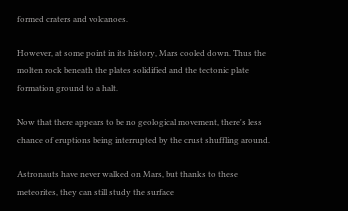formed craters and volcanoes.

However, at some point in its history, Mars cooled down. Thus the molten rock beneath the plates solidified and the tectonic plate formation ground to a halt.

Now that there appears to be no geological movement, there's less chance of eruptions being interrupted by the crust shuffling around.

Astronauts have never walked on Mars, but thanks to these meteorites, they can still study the surface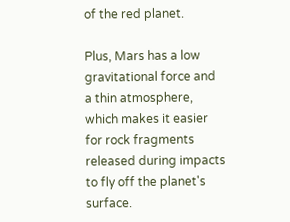of the red planet.

Plus, Mars has a low gravitational force and a thin atmosphere, which makes it easier for rock fragments released during impacts to fly off the planet's surface.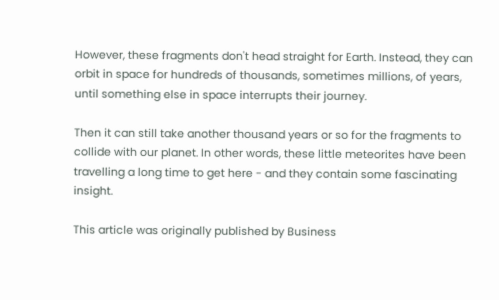However, these fragments don't head straight for Earth. Instead, they can orbit in space for hundreds of thousands, sometimes millions, of years, until something else in space interrupts their journey.

Then it can still take another thousand years or so for the fragments to collide with our planet. In other words, these little meteorites have been travelling a long time to get here - and they contain some fascinating insight.

This article was originally published by Business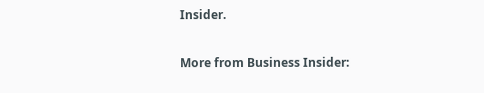Insider.

More from Business Insider: